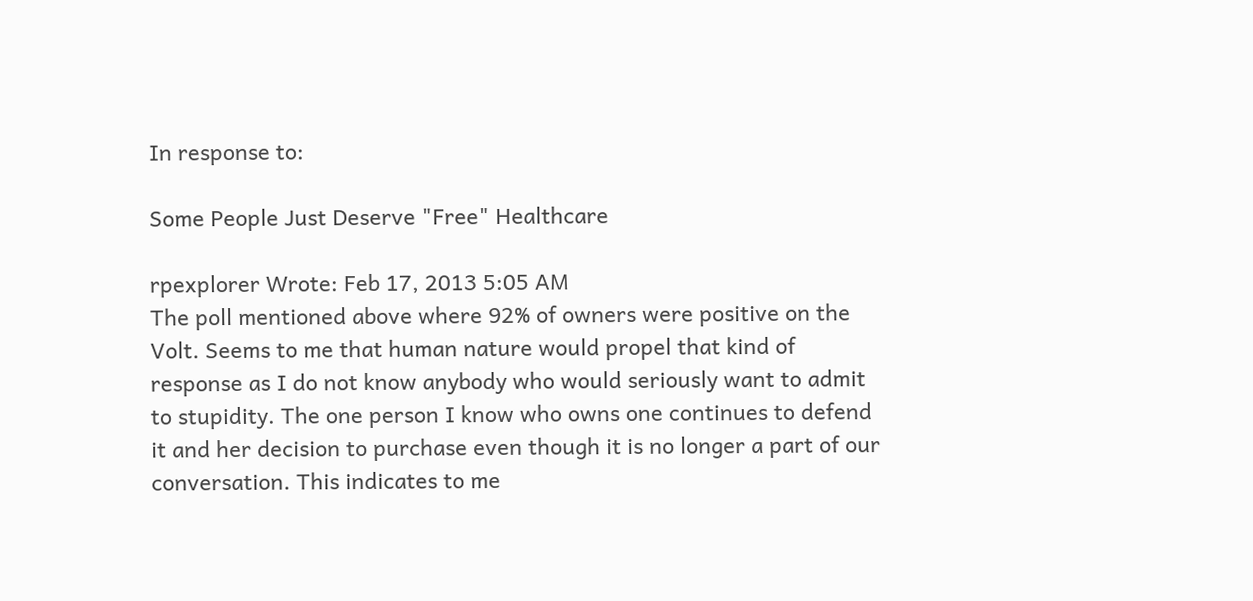In response to:

Some People Just Deserve "Free" Healthcare

rpexplorer Wrote: Feb 17, 2013 5:05 AM
The poll mentioned above where 92% of owners were positive on the Volt. Seems to me that human nature would propel that kind of response as I do not know anybody who would seriously want to admit to stupidity. The one person I know who owns one continues to defend it and her decision to purchase even though it is no longer a part of our conversation. This indicates to me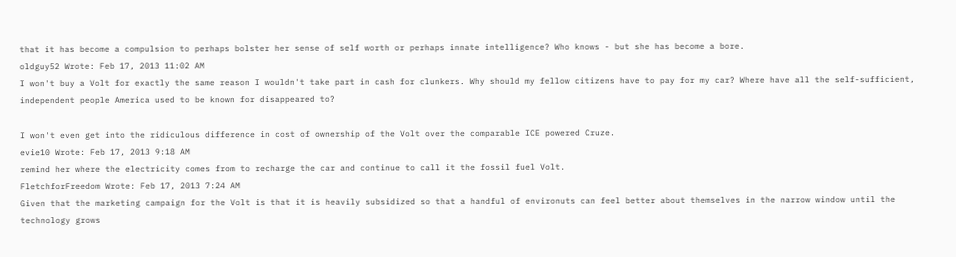that it has become a compulsion to perhaps bolster her sense of self worth or perhaps innate intelligence? Who knows - but she has become a bore.
oldguy52 Wrote: Feb 17, 2013 11:02 AM
I won't buy a Volt for exactly the same reason I wouldn't take part in cash for clunkers. Why should my fellow citizens have to pay for my car? Where have all the self-sufficient, independent people America used to be known for disappeared to?

I won't even get into the ridiculous difference in cost of ownership of the Volt over the comparable ICE powered Cruze.
evie10 Wrote: Feb 17, 2013 9:18 AM
remind her where the electricity comes from to recharge the car and continue to call it the fossil fuel Volt.
FletchforFreedom Wrote: Feb 17, 2013 7:24 AM
Given that the marketing campaign for the Volt is that it is heavily subsidized so that a handful of environuts can feel better about themselves in the narrow window until the technology grows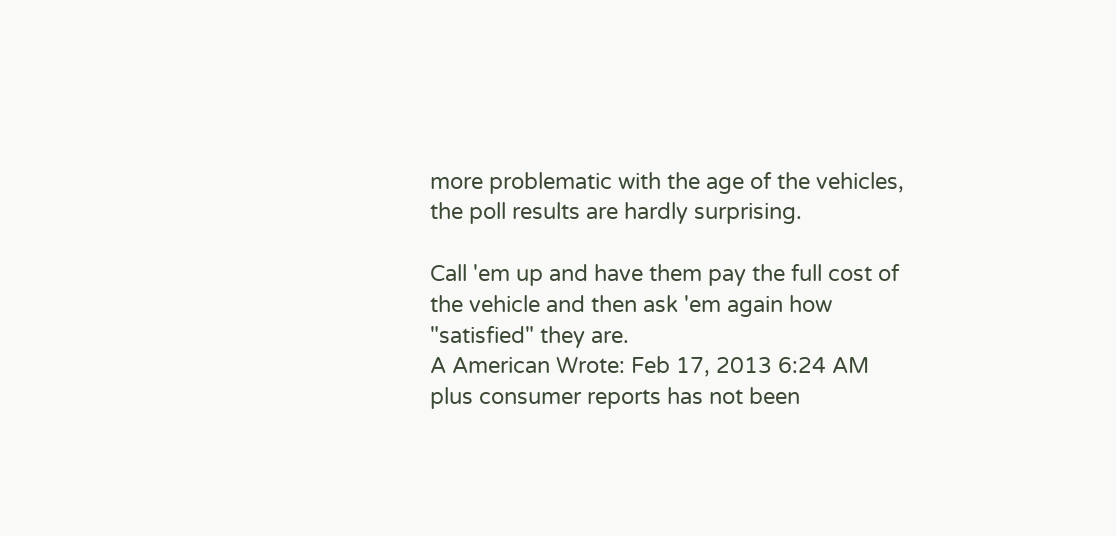more problematic with the age of the vehicles, the poll results are hardly surprising.

Call 'em up and have them pay the full cost of the vehicle and then ask 'em again how "satisfied" they are.
A American Wrote: Feb 17, 2013 6:24 AM
plus consumer reports has not been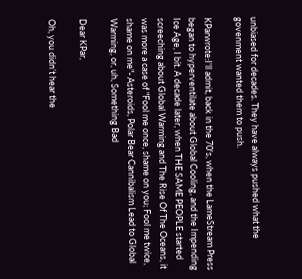unbiased for decades. They have always pushed what the govenment wanted them to push.

KParwrote:I'll admit, back in the 70's, when the LameStream Press began to hyperventilate about Global Cooling, and the Impending Ice Age, I bit. A decade later, when THE SAME PEOPLE started screeching about Global Warming and The Rise Of The Oceans, it was more a case of "Fool me once, shame on you; Fool me twice, shame on me"- Asteroids, Polar Bear Cannibalism Lead to Global Warming, or, uh, Something Bad

Dear KPar,

Oh, you didn’t hear the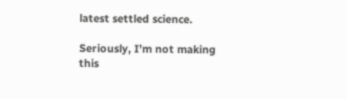latest settled science.

Seriously, I’m not making this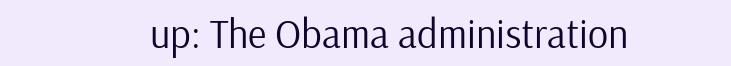up: The Obama administration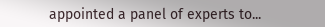appointed a panel of experts to...